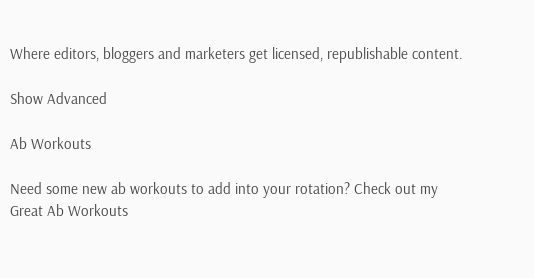Where editors, bloggers and marketers get licensed, republishable content.

Show Advanced

Ab Workouts

Need some new ab workouts to add into your rotation? Check out my Great Ab Workouts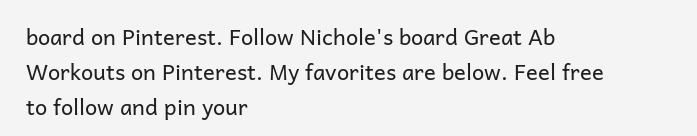board on Pinterest. Follow Nichole's board Great Ab Workouts on Pinterest. My favorites are below. Feel free to follow and pin your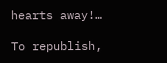hearts away!…

To republish,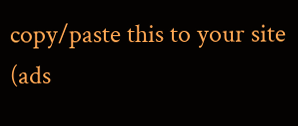copy/paste this to your site (ads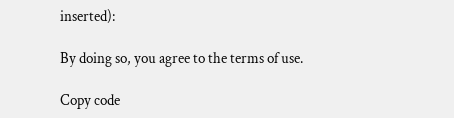inserted):

By doing so, you agree to the terms of use.

Copy code